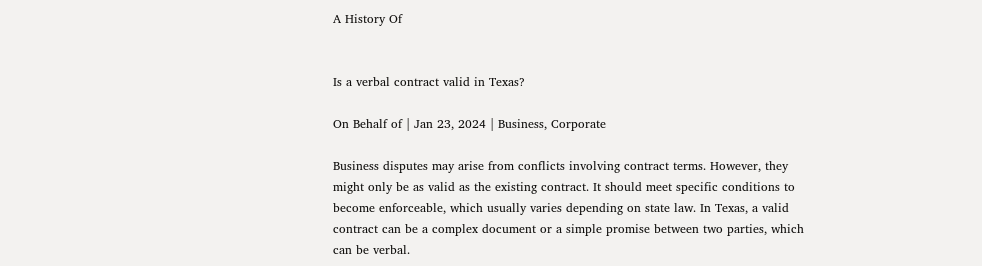A History Of


Is a verbal contract valid in Texas?

On Behalf of | Jan 23, 2024 | Business, Corporate

Business disputes may arise from conflicts involving contract terms. However, they might only be as valid as the existing contract. It should meet specific conditions to become enforceable, which usually varies depending on state law. In Texas, a valid contract can be a complex document or a simple promise between two parties, which can be verbal.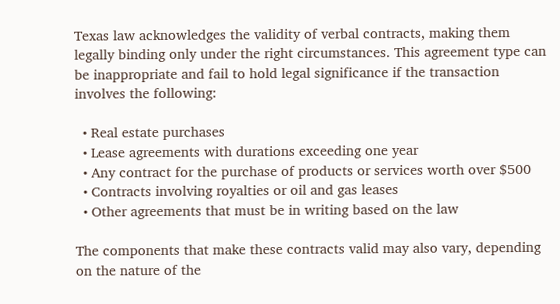Texas law acknowledges the validity of verbal contracts, making them legally binding only under the right circumstances. This agreement type can be inappropriate and fail to hold legal significance if the transaction involves the following:

  • Real estate purchases
  • Lease agreements with durations exceeding one year
  • Any contract for the purchase of products or services worth over $500
  • Contracts involving royalties or oil and gas leases
  • Other agreements that must be in writing based on the law

The components that make these contracts valid may also vary, depending on the nature of the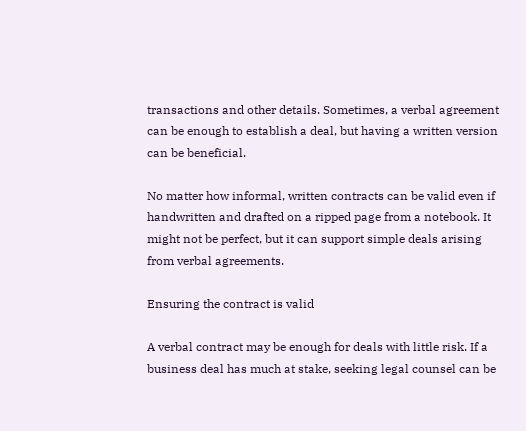transactions and other details. Sometimes, a verbal agreement can be enough to establish a deal, but having a written version can be beneficial.

No matter how informal, written contracts can be valid even if handwritten and drafted on a ripped page from a notebook. It might not be perfect, but it can support simple deals arising from verbal agreements.

Ensuring the contract is valid

A verbal contract may be enough for deals with little risk. If a business deal has much at stake, seeking legal counsel can be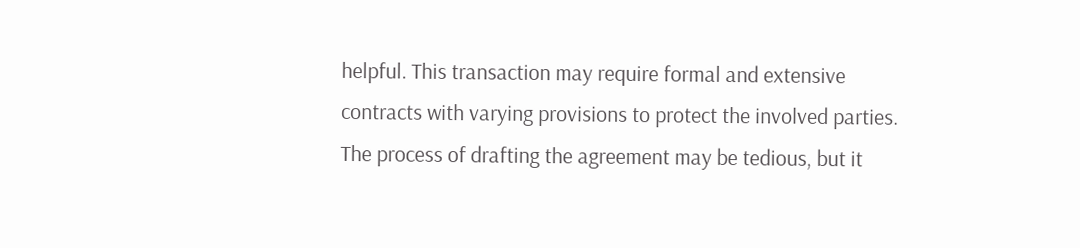helpful. This transaction may require formal and extensive contracts with varying provisions to protect the involved parties. The process of drafting the agreement may be tedious, but it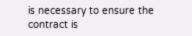is necessary to ensure the contract is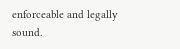enforceable and legally sound.